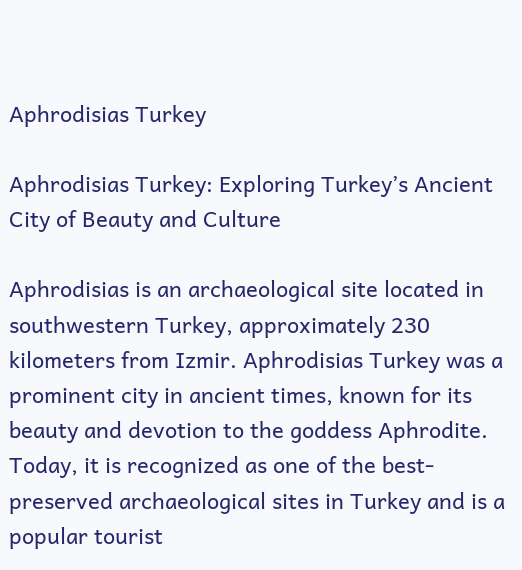Aphrodisias Turkey

Aphrodisias Turkey: Exploring Turkey’s Ancient City of Beauty and Culture

Aphrodisias is an archaeological site located in southwestern Turkey, approximately 230 kilometers from Izmir. Aphrodisias Turkey was a prominent city in ancient times, known for its beauty and devotion to the goddess Aphrodite. Today, it is recognized as one of the best-preserved archaeological sites in Turkey and is a popular tourist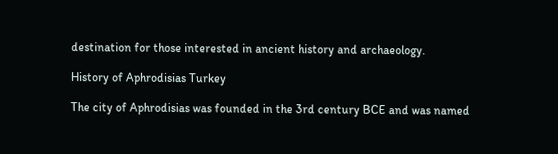destination for those interested in ancient history and archaeology.

History of Aphrodisias Turkey

The city of Aphrodisias was founded in the 3rd century BCE and was named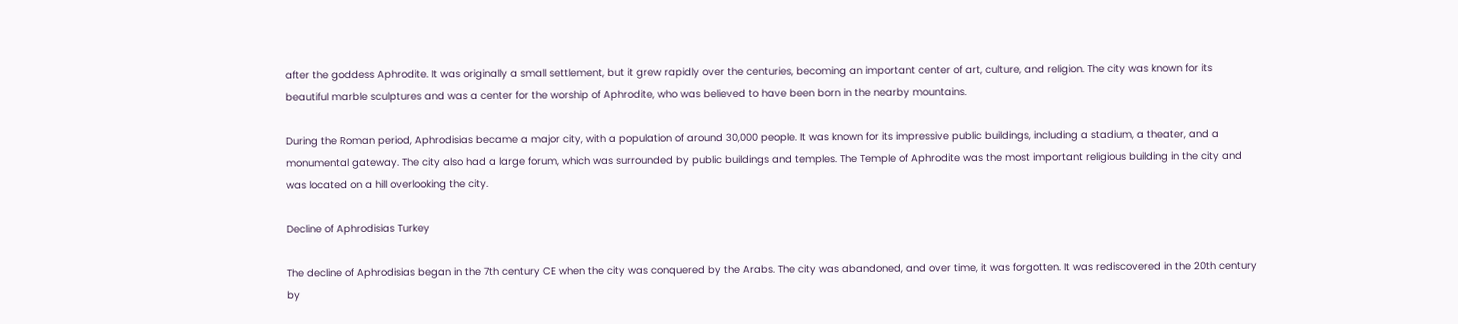after the goddess Aphrodite. It was originally a small settlement, but it grew rapidly over the centuries, becoming an important center of art, culture, and religion. The city was known for its beautiful marble sculptures and was a center for the worship of Aphrodite, who was believed to have been born in the nearby mountains.

During the Roman period, Aphrodisias became a major city, with a population of around 30,000 people. It was known for its impressive public buildings, including a stadium, a theater, and a monumental gateway. The city also had a large forum, which was surrounded by public buildings and temples. The Temple of Aphrodite was the most important religious building in the city and was located on a hill overlooking the city.

Decline of Aphrodisias Turkey

The decline of Aphrodisias began in the 7th century CE when the city was conquered by the Arabs. The city was abandoned, and over time, it was forgotten. It was rediscovered in the 20th century by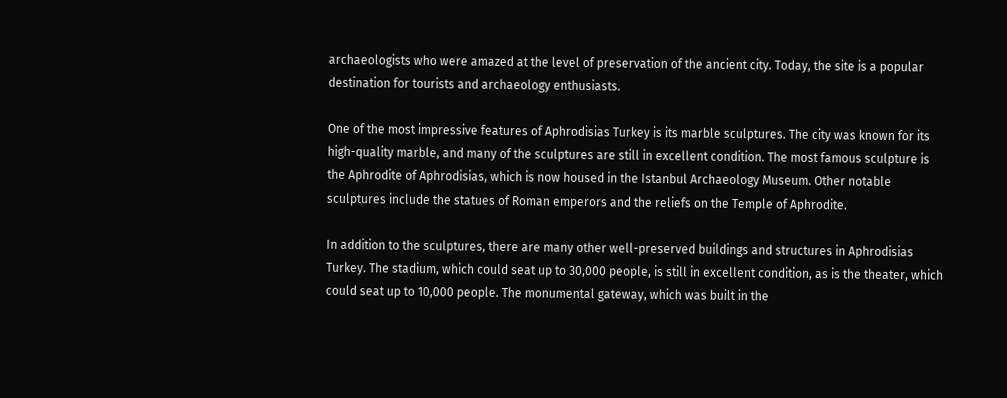archaeologists who were amazed at the level of preservation of the ancient city. Today, the site is a popular destination for tourists and archaeology enthusiasts.

One of the most impressive features of Aphrodisias Turkey is its marble sculptures. The city was known for its high-quality marble, and many of the sculptures are still in excellent condition. The most famous sculpture is the Aphrodite of Aphrodisias, which is now housed in the Istanbul Archaeology Museum. Other notable sculptures include the statues of Roman emperors and the reliefs on the Temple of Aphrodite.

In addition to the sculptures, there are many other well-preserved buildings and structures in Aphrodisias Turkey. The stadium, which could seat up to 30,000 people, is still in excellent condition, as is the theater, which could seat up to 10,000 people. The monumental gateway, which was built in the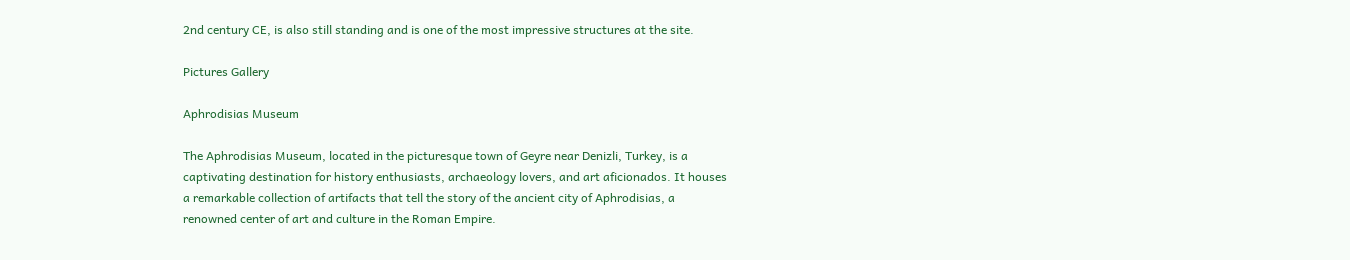2nd century CE, is also still standing and is one of the most impressive structures at the site.

Pictures Gallery

Aphrodisias Museum

The Aphrodisias Museum, located in the picturesque town of Geyre near Denizli, Turkey, is a captivating destination for history enthusiasts, archaeology lovers, and art aficionados. It houses a remarkable collection of artifacts that tell the story of the ancient city of Aphrodisias, a renowned center of art and culture in the Roman Empire.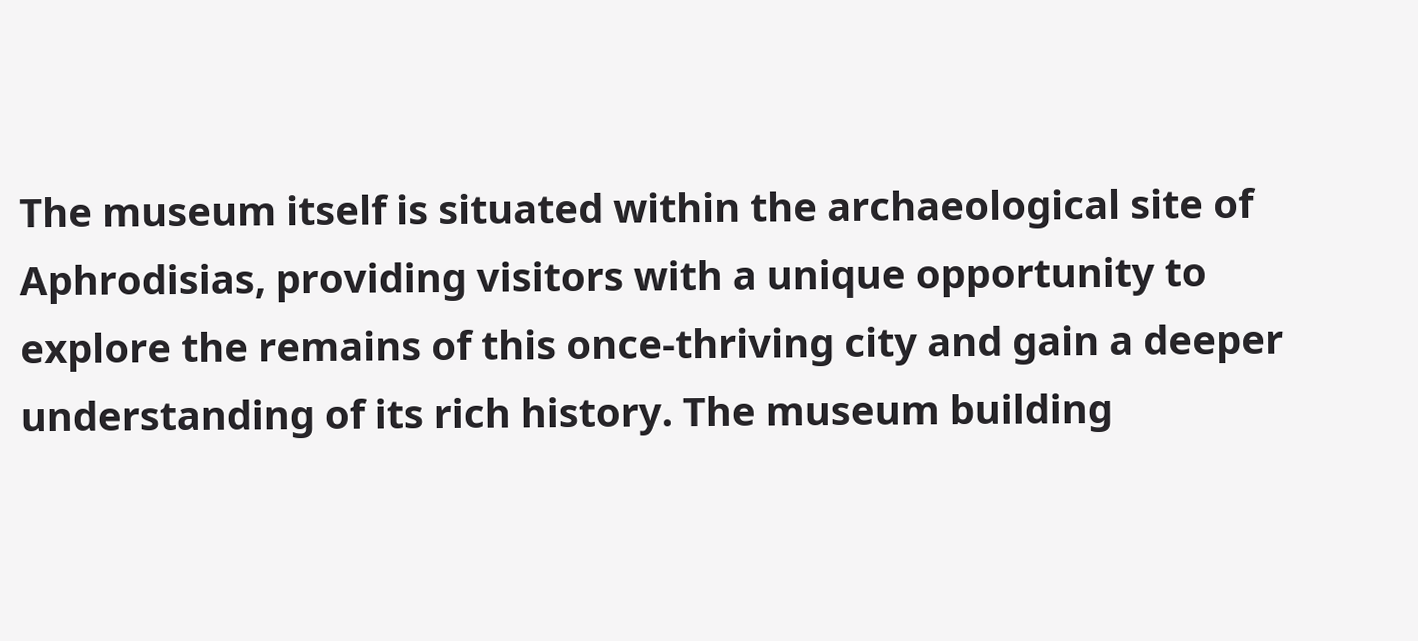The museum itself is situated within the archaeological site of Aphrodisias, providing visitors with a unique opportunity to explore the remains of this once-thriving city and gain a deeper understanding of its rich history. The museum building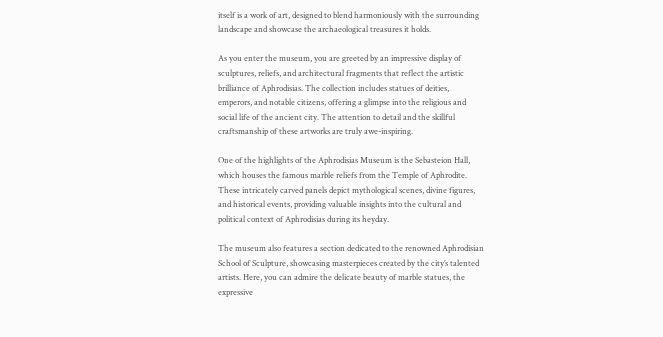itself is a work of art, designed to blend harmoniously with the surrounding landscape and showcase the archaeological treasures it holds.

As you enter the museum, you are greeted by an impressive display of sculptures, reliefs, and architectural fragments that reflect the artistic brilliance of Aphrodisias. The collection includes statues of deities, emperors, and notable citizens, offering a glimpse into the religious and social life of the ancient city. The attention to detail and the skillful craftsmanship of these artworks are truly awe-inspiring.

One of the highlights of the Aphrodisias Museum is the Sebasteion Hall, which houses the famous marble reliefs from the Temple of Aphrodite. These intricately carved panels depict mythological scenes, divine figures, and historical events, providing valuable insights into the cultural and political context of Aphrodisias during its heyday.

The museum also features a section dedicated to the renowned Aphrodisian School of Sculpture, showcasing masterpieces created by the city’s talented artists. Here, you can admire the delicate beauty of marble statues, the expressive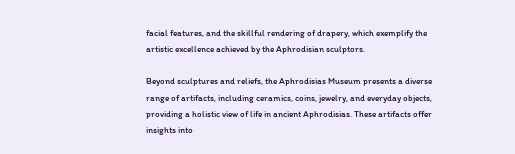facial features, and the skillful rendering of drapery, which exemplify the artistic excellence achieved by the Aphrodisian sculptors.

Beyond sculptures and reliefs, the Aphrodisias Museum presents a diverse range of artifacts, including ceramics, coins, jewelry, and everyday objects, providing a holistic view of life in ancient Aphrodisias. These artifacts offer insights into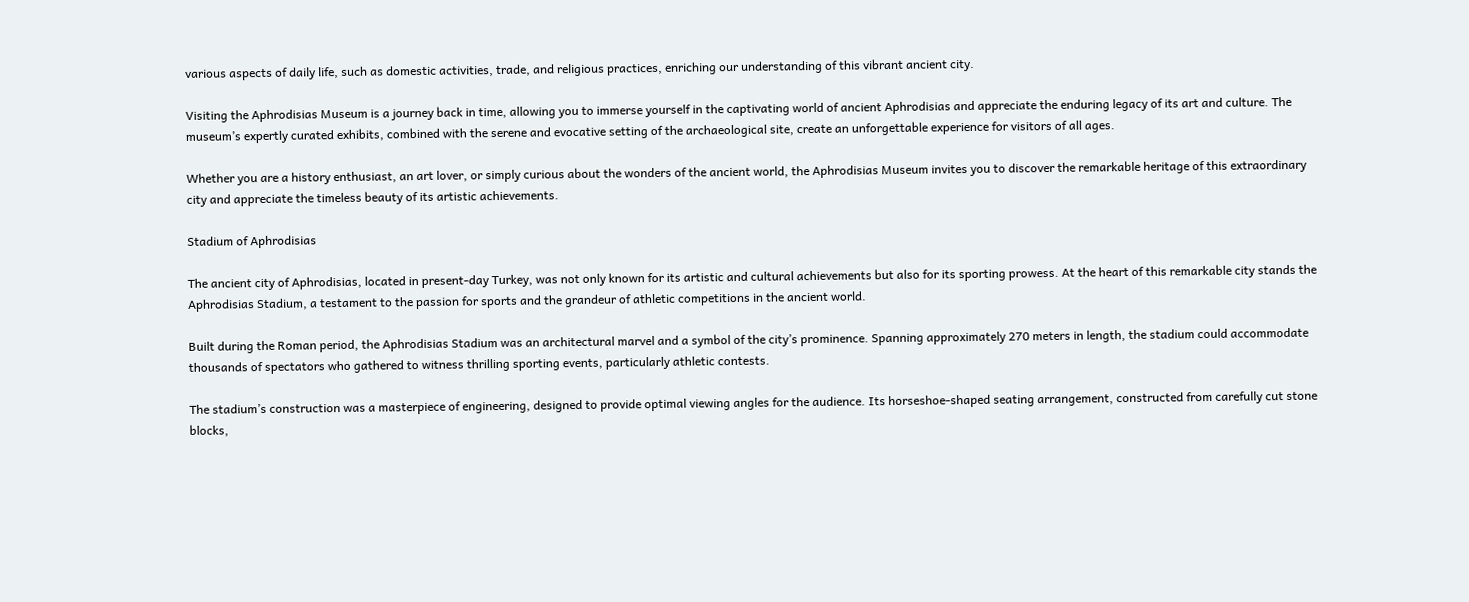various aspects of daily life, such as domestic activities, trade, and religious practices, enriching our understanding of this vibrant ancient city.

Visiting the Aphrodisias Museum is a journey back in time, allowing you to immerse yourself in the captivating world of ancient Aphrodisias and appreciate the enduring legacy of its art and culture. The museum’s expertly curated exhibits, combined with the serene and evocative setting of the archaeological site, create an unforgettable experience for visitors of all ages.

Whether you are a history enthusiast, an art lover, or simply curious about the wonders of the ancient world, the Aphrodisias Museum invites you to discover the remarkable heritage of this extraordinary city and appreciate the timeless beauty of its artistic achievements.

Stadium of Aphrodisias

The ancient city of Aphrodisias, located in present-day Turkey, was not only known for its artistic and cultural achievements but also for its sporting prowess. At the heart of this remarkable city stands the Aphrodisias Stadium, a testament to the passion for sports and the grandeur of athletic competitions in the ancient world.

Built during the Roman period, the Aphrodisias Stadium was an architectural marvel and a symbol of the city’s prominence. Spanning approximately 270 meters in length, the stadium could accommodate thousands of spectators who gathered to witness thrilling sporting events, particularly athletic contests.

The stadium’s construction was a masterpiece of engineering, designed to provide optimal viewing angles for the audience. Its horseshoe-shaped seating arrangement, constructed from carefully cut stone blocks,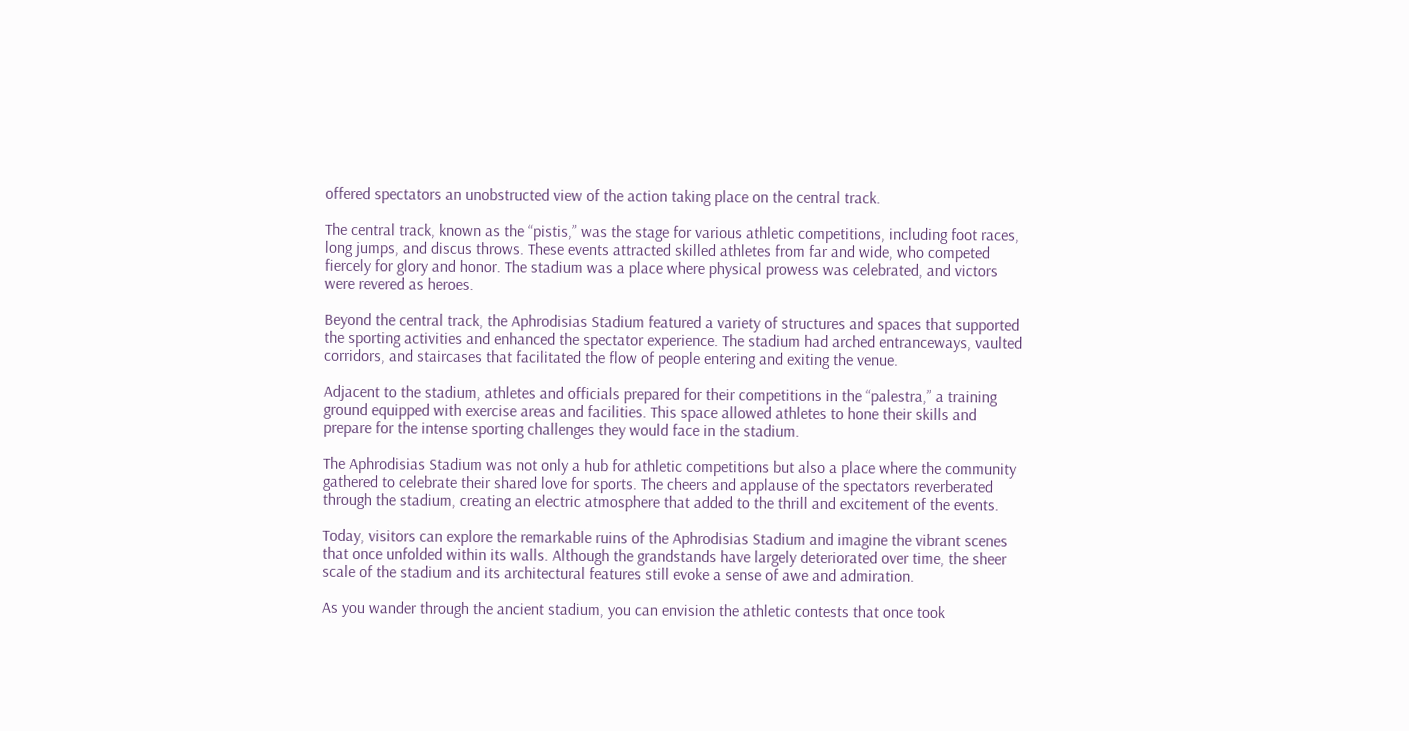offered spectators an unobstructed view of the action taking place on the central track.

The central track, known as the “pistis,” was the stage for various athletic competitions, including foot races, long jumps, and discus throws. These events attracted skilled athletes from far and wide, who competed fiercely for glory and honor. The stadium was a place where physical prowess was celebrated, and victors were revered as heroes.

Beyond the central track, the Aphrodisias Stadium featured a variety of structures and spaces that supported the sporting activities and enhanced the spectator experience. The stadium had arched entranceways, vaulted corridors, and staircases that facilitated the flow of people entering and exiting the venue.

Adjacent to the stadium, athletes and officials prepared for their competitions in the “palestra,” a training ground equipped with exercise areas and facilities. This space allowed athletes to hone their skills and prepare for the intense sporting challenges they would face in the stadium.

The Aphrodisias Stadium was not only a hub for athletic competitions but also a place where the community gathered to celebrate their shared love for sports. The cheers and applause of the spectators reverberated through the stadium, creating an electric atmosphere that added to the thrill and excitement of the events.

Today, visitors can explore the remarkable ruins of the Aphrodisias Stadium and imagine the vibrant scenes that once unfolded within its walls. Although the grandstands have largely deteriorated over time, the sheer scale of the stadium and its architectural features still evoke a sense of awe and admiration.

As you wander through the ancient stadium, you can envision the athletic contests that once took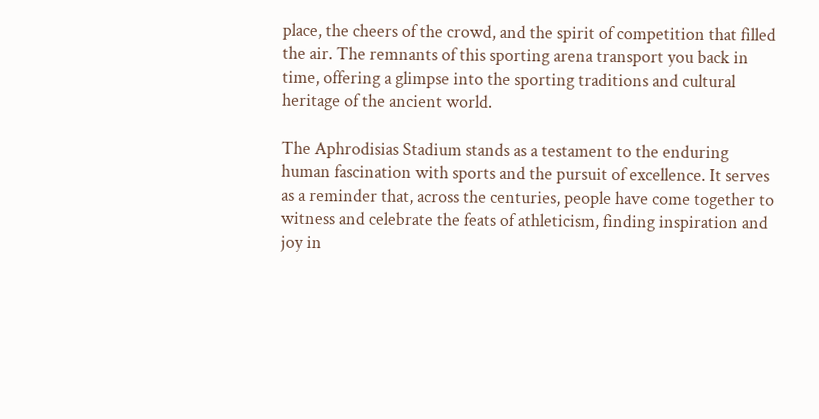place, the cheers of the crowd, and the spirit of competition that filled the air. The remnants of this sporting arena transport you back in time, offering a glimpse into the sporting traditions and cultural heritage of the ancient world.

The Aphrodisias Stadium stands as a testament to the enduring human fascination with sports and the pursuit of excellence. It serves as a reminder that, across the centuries, people have come together to witness and celebrate the feats of athleticism, finding inspiration and joy in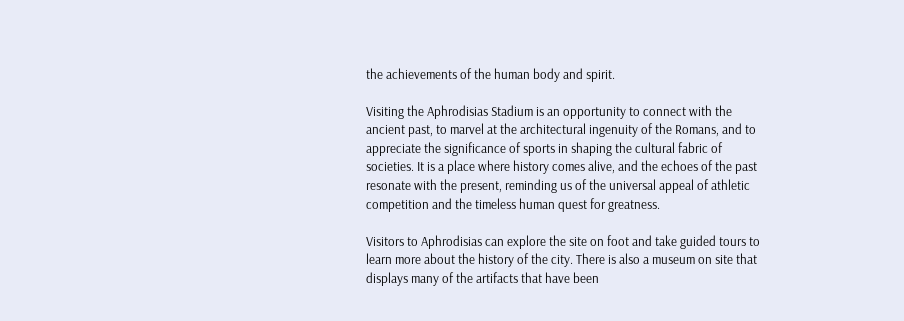the achievements of the human body and spirit.

Visiting the Aphrodisias Stadium is an opportunity to connect with the ancient past, to marvel at the architectural ingenuity of the Romans, and to appreciate the significance of sports in shaping the cultural fabric of societies. It is a place where history comes alive, and the echoes of the past resonate with the present, reminding us of the universal appeal of athletic competition and the timeless human quest for greatness.

Visitors to Aphrodisias can explore the site on foot and take guided tours to learn more about the history of the city. There is also a museum on site that displays many of the artifacts that have been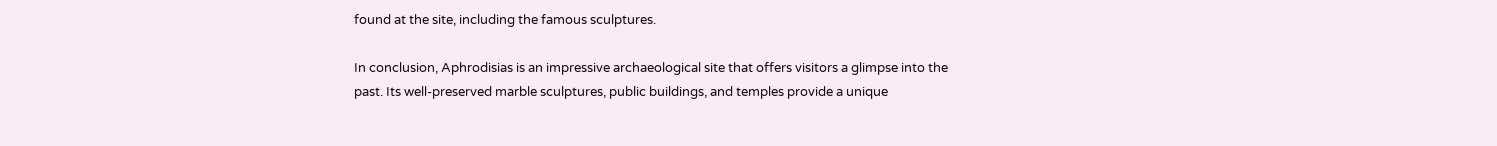found at the site, including the famous sculptures.

In conclusion, Aphrodisias is an impressive archaeological site that offers visitors a glimpse into the past. Its well-preserved marble sculptures, public buildings, and temples provide a unique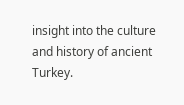insight into the culture and history of ancient Turkey.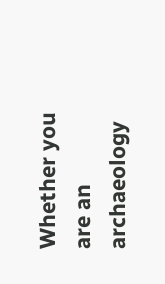Whether you are an archaeology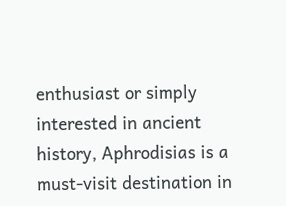enthusiast or simply interested in ancient history, Aphrodisias is a must-visit destination in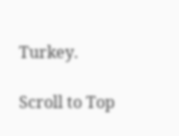Turkey.

Scroll to Top